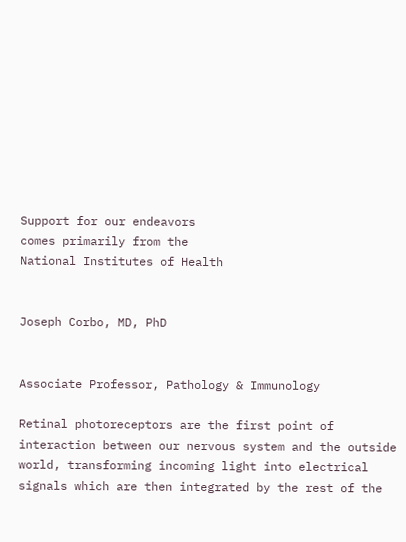Support for our endeavors
comes primarily from the
National Institutes of Health


Joseph Corbo, MD, PhD


Associate Professor, Pathology & Immunology

Retinal photoreceptors are the first point of interaction between our nervous system and the outside world, transforming incoming light into electrical signals which are then integrated by the rest of the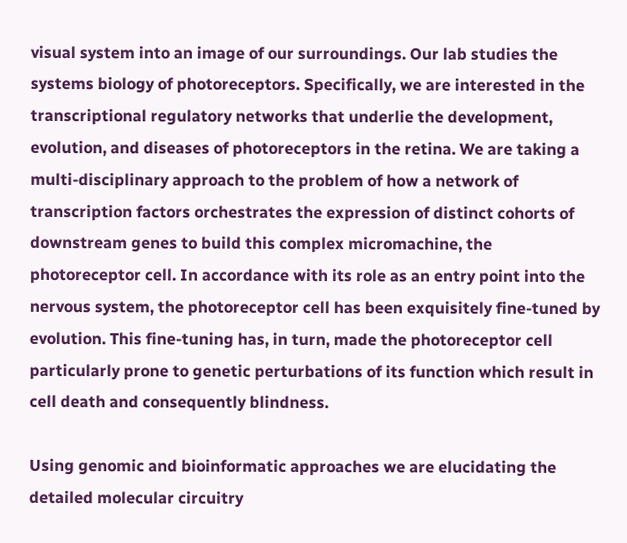visual system into an image of our surroundings. Our lab studies the systems biology of photoreceptors. Specifically, we are interested in the transcriptional regulatory networks that underlie the development, evolution, and diseases of photoreceptors in the retina. We are taking a multi-disciplinary approach to the problem of how a network of transcription factors orchestrates the expression of distinct cohorts of downstream genes to build this complex micromachine, the photoreceptor cell. In accordance with its role as an entry point into the nervous system, the photoreceptor cell has been exquisitely fine-tuned by evolution. This fine-tuning has, in turn, made the photoreceptor cell particularly prone to genetic perturbations of its function which result in cell death and consequently blindness.

Using genomic and bioinformatic approaches we are elucidating the detailed molecular circuitry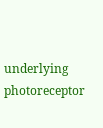underlying photoreceptor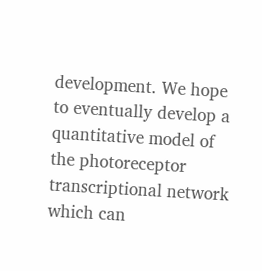development. We hope to eventually develop a quantitative model of the photoreceptor transcriptional network which can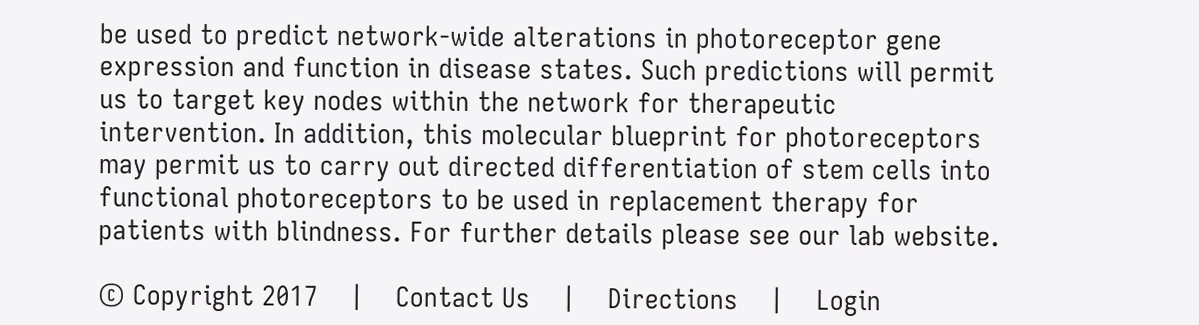be used to predict network-wide alterations in photoreceptor gene expression and function in disease states. Such predictions will permit us to target key nodes within the network for therapeutic intervention. In addition, this molecular blueprint for photoreceptors may permit us to carry out directed differentiation of stem cells into functional photoreceptors to be used in replacement therapy for patients with blindness. For further details please see our lab website.

© Copyright 2017    |    Contact Us    |    Directions    |    Login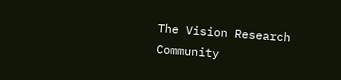The Vision Research Community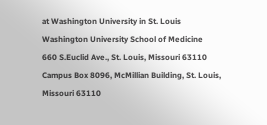at Washington University in St. Louis
Washington University School of Medicine
660 S.Euclid Ave., St. Louis, Missouri 63110
Campus Box 8096, McMillian Building, St. Louis, Missouri 63110